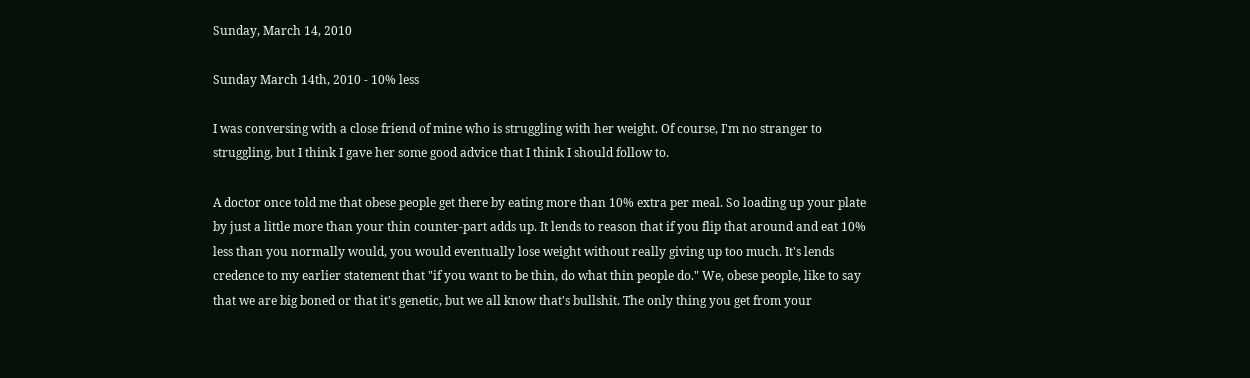Sunday, March 14, 2010

Sunday March 14th, 2010 - 10% less

I was conversing with a close friend of mine who is struggling with her weight. Of course, I'm no stranger to struggling, but I think I gave her some good advice that I think I should follow to.

A doctor once told me that obese people get there by eating more than 10% extra per meal. So loading up your plate by just a little more than your thin counter-part adds up. It lends to reason that if you flip that around and eat 10% less than you normally would, you would eventually lose weight without really giving up too much. It's lends credence to my earlier statement that "if you want to be thin, do what thin people do." We, obese people, like to say that we are big boned or that it's genetic, but we all know that's bullshit. The only thing you get from your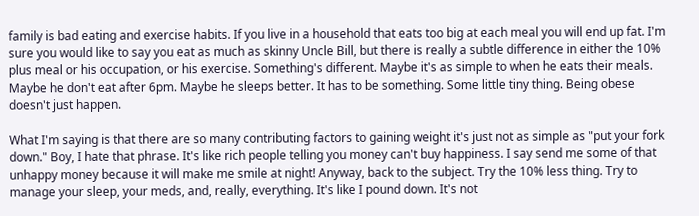family is bad eating and exercise habits. If you live in a household that eats too big at each meal you will end up fat. I'm sure you would like to say you eat as much as skinny Uncle Bill, but there is really a subtle difference in either the 10% plus meal or his occupation, or his exercise. Something's different. Maybe it's as simple to when he eats their meals. Maybe he don't eat after 6pm. Maybe he sleeps better. It has to be something. Some little tiny thing. Being obese doesn't just happen.

What I'm saying is that there are so many contributing factors to gaining weight it's just not as simple as "put your fork down." Boy, I hate that phrase. It's like rich people telling you money can't buy happiness. I say send me some of that unhappy money because it will make me smile at night! Anyway, back to the subject. Try the 10% less thing. Try to manage your sleep, your meds, and, really, everything. It's like I pound down. It's not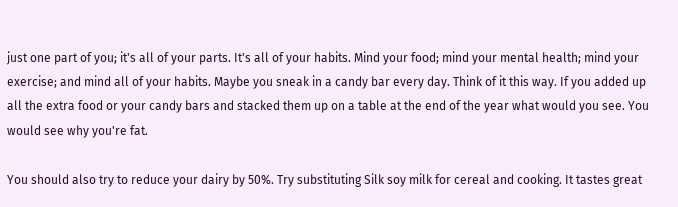just one part of you; it's all of your parts. It's all of your habits. Mind your food; mind your mental health; mind your exercise; and mind all of your habits. Maybe you sneak in a candy bar every day. Think of it this way. If you added up all the extra food or your candy bars and stacked them up on a table at the end of the year what would you see. You would see why you're fat.

You should also try to reduce your dairy by 50%. Try substituting Silk soy milk for cereal and cooking. It tastes great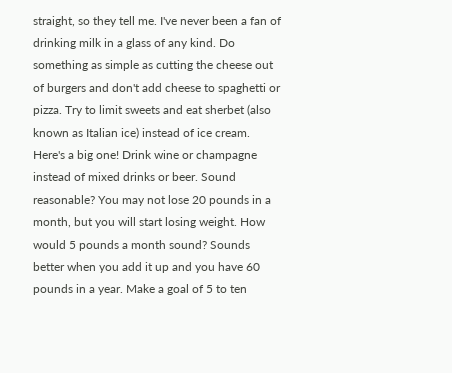straight, so they tell me. I've never been a fan of drinking milk in a glass of any kind. Do something as simple as cutting the cheese out of burgers and don't add cheese to spaghetti or pizza. Try to limit sweets and eat sherbet (also known as Italian ice) instead of ice cream. Here's a big one! Drink wine or champagne instead of mixed drinks or beer. Sound reasonable? You may not lose 20 pounds in a month, but you will start losing weight. How would 5 pounds a month sound? Sounds better when you add it up and you have 60 pounds in a year. Make a goal of 5 to ten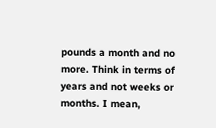pounds a month and no more. Think in terms of years and not weeks or months. I mean,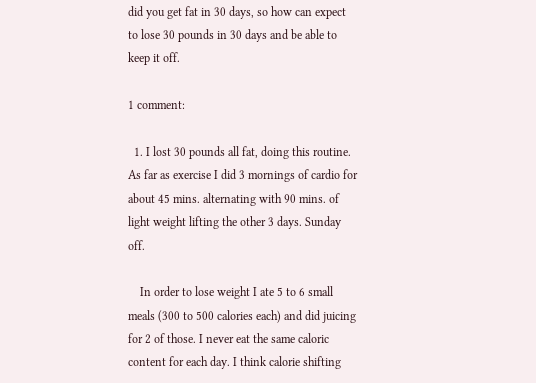did you get fat in 30 days, so how can expect to lose 30 pounds in 30 days and be able to keep it off.

1 comment:

  1. I lost 30 pounds all fat, doing this routine. As far as exercise I did 3 mornings of cardio for about 45 mins. alternating with 90 mins. of light weight lifting the other 3 days. Sunday off.

    In order to lose weight I ate 5 to 6 small meals (300 to 500 calories each) and did juicing for 2 of those. I never eat the same caloric content for each day. I think calorie shifting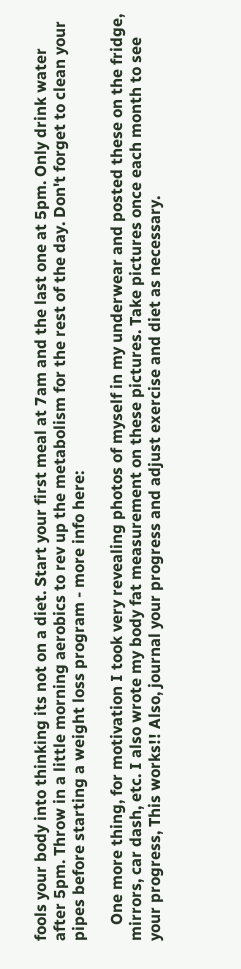fools your body into thinking its not on a diet. Start your first meal at 7am and the last one at 5pm. Only drink water after 5pm. Throw in a little morning aerobics to rev up the metabolism for the rest of the day. Don't forget to clean your pipes before starting a weight loss program - more info here:

    One more thing, for motivation I took very revealing photos of myself in my underwear and posted these on the fridge, mirrors, car dash, etc. I also wrote my body fat measurement on these pictures. Take pictures once each month to see your progress, This works!! Also, journal your progress and adjust exercise and diet as necessary.